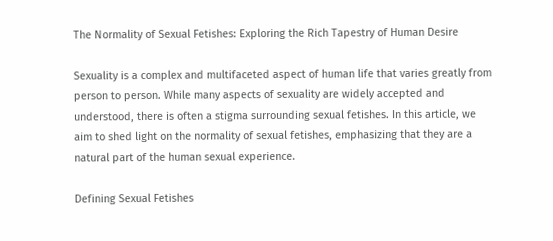The Normality of Sexual Fetishes: Exploring the Rich Tapestry of Human Desire

Sexuality is a complex and multifaceted aspect of human life that varies greatly from person to person. While many aspects of sexuality are widely accepted and understood, there is often a stigma surrounding sexual fetishes. In this article, we aim to shed light on the normality of sexual fetishes, emphasizing that they are a natural part of the human sexual experience.

Defining Sexual Fetishes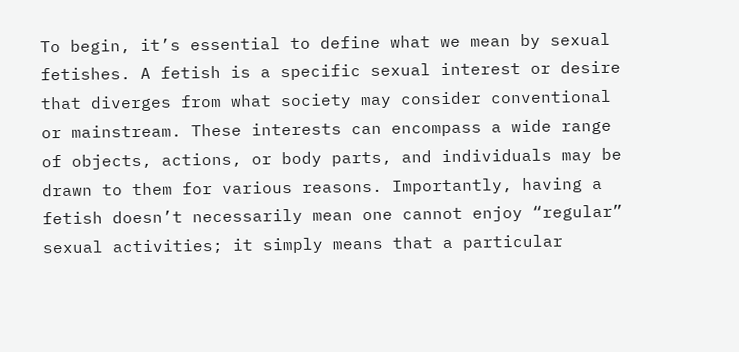To begin, it’s essential to define what we mean by sexual fetishes. A fetish is a specific sexual interest or desire that diverges from what society may consider conventional or mainstream. These interests can encompass a wide range of objects, actions, or body parts, and individuals may be drawn to them for various reasons. Importantly, having a fetish doesn’t necessarily mean one cannot enjoy “regular” sexual activities; it simply means that a particular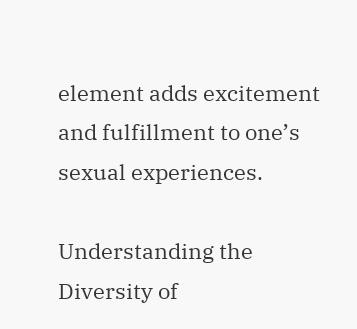element adds excitement and fulfillment to one’s sexual experiences.

Understanding the Diversity of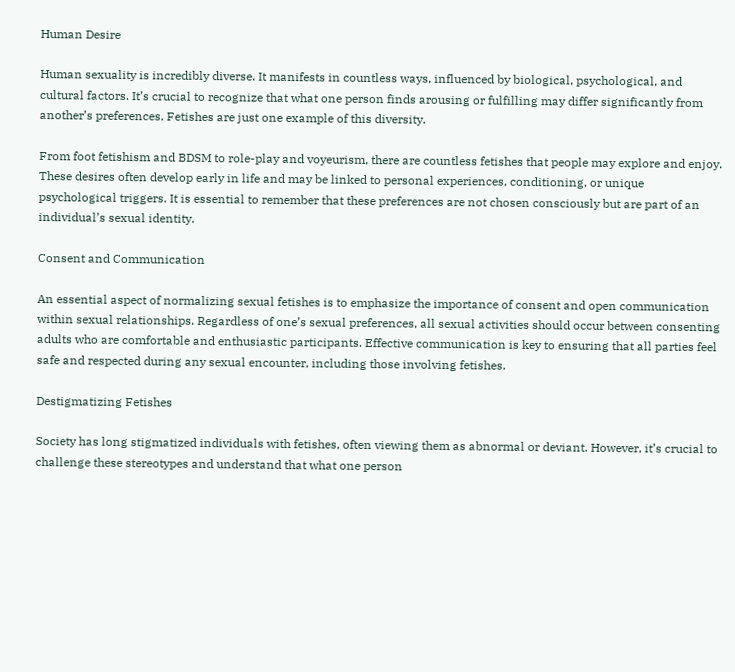Human Desire

Human sexuality is incredibly diverse. It manifests in countless ways, influenced by biological, psychological, and cultural factors. It’s crucial to recognize that what one person finds arousing or fulfilling may differ significantly from another’s preferences. Fetishes are just one example of this diversity.

From foot fetishism and BDSM to role-play and voyeurism, there are countless fetishes that people may explore and enjoy. These desires often develop early in life and may be linked to personal experiences, conditioning, or unique psychological triggers. It is essential to remember that these preferences are not chosen consciously but are part of an individual’s sexual identity.

Consent and Communication

An essential aspect of normalizing sexual fetishes is to emphasize the importance of consent and open communication within sexual relationships. Regardless of one’s sexual preferences, all sexual activities should occur between consenting adults who are comfortable and enthusiastic participants. Effective communication is key to ensuring that all parties feel safe and respected during any sexual encounter, including those involving fetishes.

Destigmatizing Fetishes

Society has long stigmatized individuals with fetishes, often viewing them as abnormal or deviant. However, it’s crucial to challenge these stereotypes and understand that what one person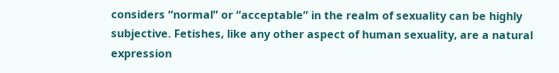considers “normal” or “acceptable” in the realm of sexuality can be highly subjective. Fetishes, like any other aspect of human sexuality, are a natural expression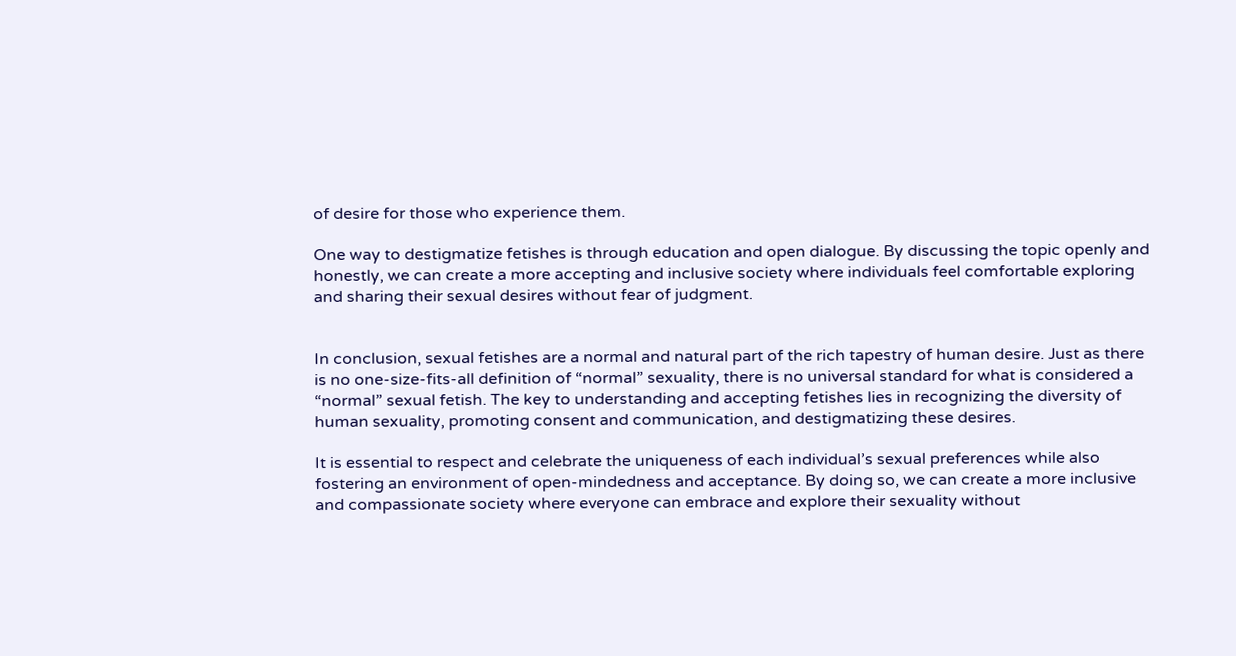of desire for those who experience them.

One way to destigmatize fetishes is through education and open dialogue. By discussing the topic openly and honestly, we can create a more accepting and inclusive society where individuals feel comfortable exploring and sharing their sexual desires without fear of judgment.


In conclusion, sexual fetishes are a normal and natural part of the rich tapestry of human desire. Just as there is no one-size-fits-all definition of “normal” sexuality, there is no universal standard for what is considered a “normal” sexual fetish. The key to understanding and accepting fetishes lies in recognizing the diversity of human sexuality, promoting consent and communication, and destigmatizing these desires.

It is essential to respect and celebrate the uniqueness of each individual’s sexual preferences while also fostering an environment of open-mindedness and acceptance. By doing so, we can create a more inclusive and compassionate society where everyone can embrace and explore their sexuality without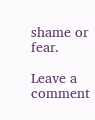shame or fear.

Leave a comment